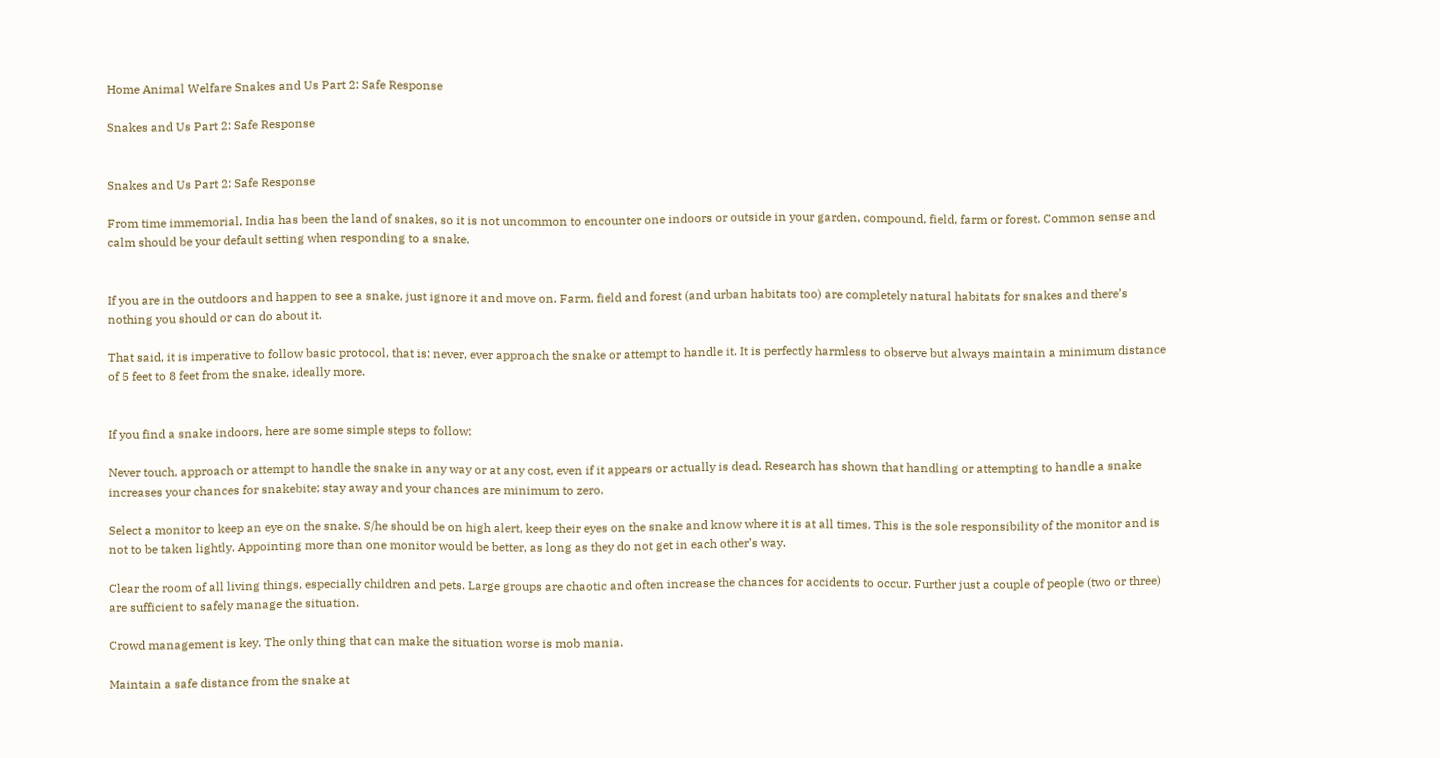Home Animal Welfare Snakes and Us Part 2: Safe Response

Snakes and Us Part 2: Safe Response


Snakes and Us Part 2: Safe Response

From time immemorial, India has been the land of snakes, so it is not uncommon to encounter one indoors or outside in your garden, compound, field, farm or forest. Common sense and calm should be your default setting when responding to a snake.


If you are in the outdoors and happen to see a snake, just ignore it and move on. Farm, field and forest (and urban habitats too) are completely natural habitats for snakes and there’s nothing you should or can do about it.

That said, it is imperative to follow basic protocol, that is: never, ever approach the snake or attempt to handle it. It is perfectly harmless to observe but always maintain a minimum distance of 5 feet to 8 feet from the snake, ideally more.


If you find a snake indoors, here are some simple steps to follow:

Never touch, approach or attempt to handle the snake in any way or at any cost, even if it appears or actually is dead. Research has shown that handling or attempting to handle a snake increases your chances for snakebite; stay away and your chances are minimum to zero.

Select a monitor to keep an eye on the snake. S/he should be on high alert, keep their eyes on the snake and know where it is at all times. This is the sole responsibility of the monitor and is not to be taken lightly. Appointing more than one monitor would be better, as long as they do not get in each other’s way.

Clear the room of all living things, especially children and pets. Large groups are chaotic and often increase the chances for accidents to occur. Further just a couple of people (two or three) are sufficient to safely manage the situation.

Crowd management is key. The only thing that can make the situation worse is mob mania.

Maintain a safe distance from the snake at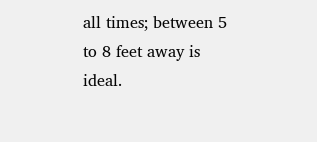all times; between 5 to 8 feet away is ideal.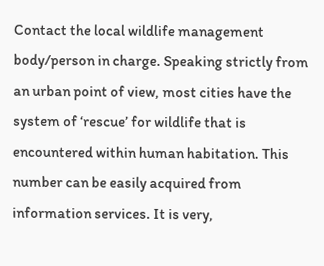Contact the local wildlife management body/person in charge. Speaking strictly from an urban point of view, most cities have the system of ‘rescue’ for wildlife that is encountered within human habitation. This number can be easily acquired from information services. It is very,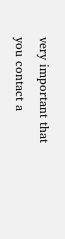very important that you contact a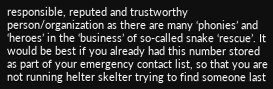responsible, reputed and trustworthy person/organization as there are many ‘phonies’ and ‘heroes’ in the ‘business’ of so-called snake ‘rescue’. It would be best if you already had this number stored as part of your emergency contact list, so that you are not running helter skelter trying to find someone last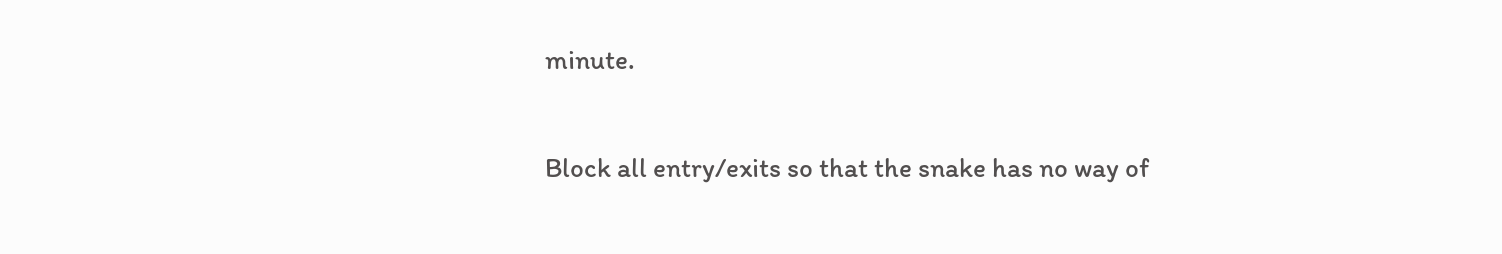minute.

Block all entry/exits so that the snake has no way of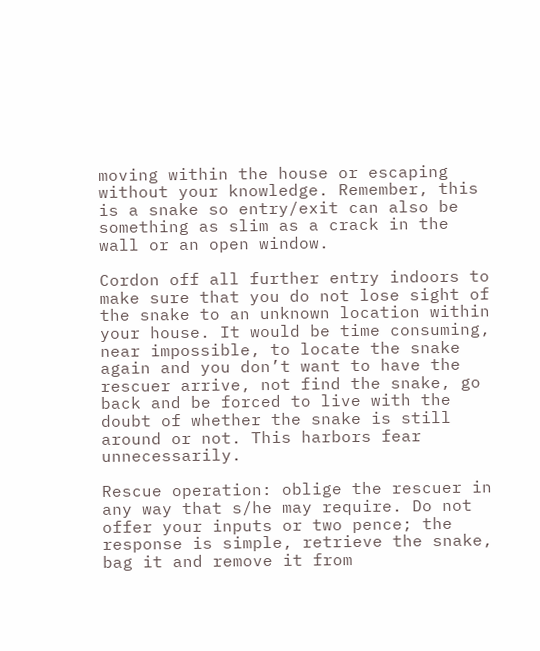moving within the house or escaping without your knowledge. Remember, this is a snake so entry/exit can also be something as slim as a crack in the wall or an open window.

Cordon off all further entry indoors to make sure that you do not lose sight of the snake to an unknown location within your house. It would be time consuming, near impossible, to locate the snake again and you don’t want to have the rescuer arrive, not find the snake, go back and be forced to live with the doubt of whether the snake is still around or not. This harbors fear unnecessarily.

Rescue operation: oblige the rescuer in any way that s/he may require. Do not offer your inputs or two pence; the response is simple, retrieve the snake, bag it and remove it from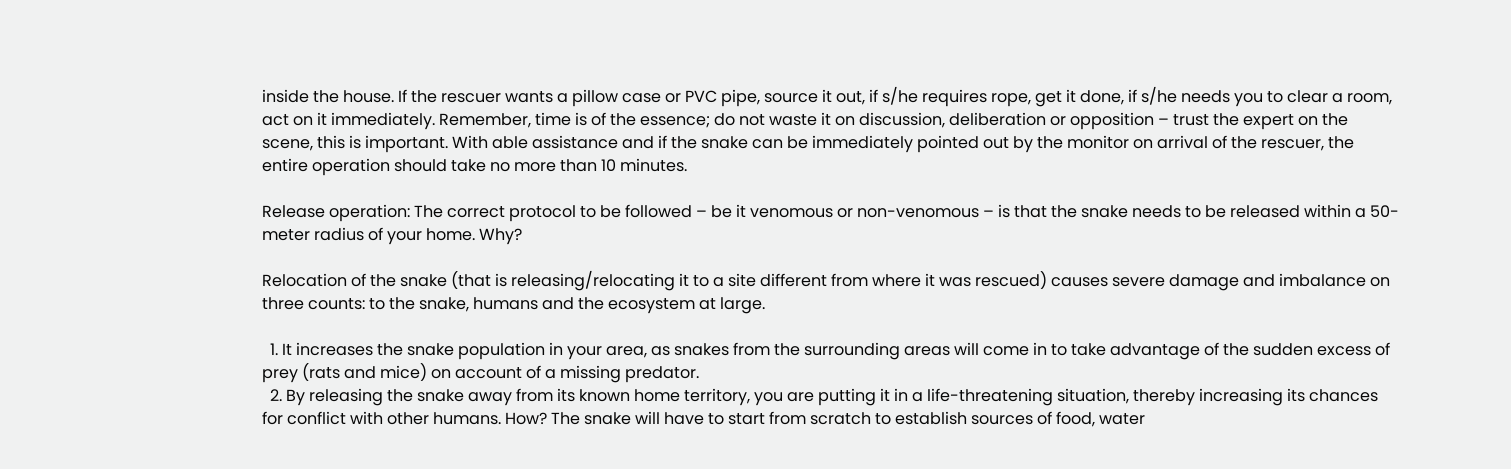inside the house. If the rescuer wants a pillow case or PVC pipe, source it out, if s/he requires rope, get it done, if s/he needs you to clear a room, act on it immediately. Remember, time is of the essence; do not waste it on discussion, deliberation or opposition – trust the expert on the scene, this is important. With able assistance and if the snake can be immediately pointed out by the monitor on arrival of the rescuer, the entire operation should take no more than 10 minutes.

Release operation: The correct protocol to be followed – be it venomous or non-venomous – is that the snake needs to be released within a 50-meter radius of your home. Why?

Relocation of the snake (that is releasing/relocating it to a site different from where it was rescued) causes severe damage and imbalance on three counts: to the snake, humans and the ecosystem at large.

  1. It increases the snake population in your area, as snakes from the surrounding areas will come in to take advantage of the sudden excess of prey (rats and mice) on account of a missing predator.
  2. By releasing the snake away from its known home territory, you are putting it in a life-threatening situation, thereby increasing its chances for conflict with other humans. How? The snake will have to start from scratch to establish sources of food, water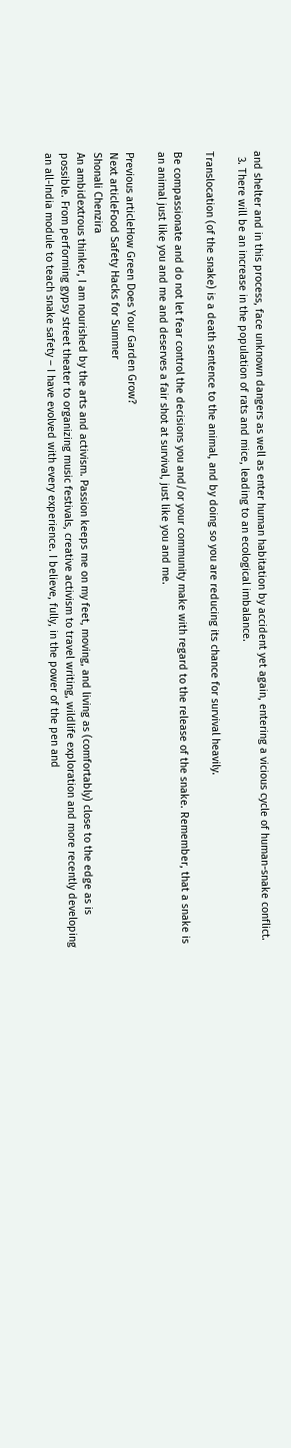and shelter and in this process, face unknown dangers as well as enter human habitation by accident yet again, entering a vicious cycle of human-snake conflict.
  3. There will be an increase in the population of rats and mice, leading to an ecological imbalance.

Translocation (of the snake) is a death sentence to the animal, and by doing so you are reducing its chance for survival heavily.

Be compassionate and do not let fear control the decisions you and/or your community make with regard to the release of the snake. Remember, that a snake is an animal just like you and me and deserves a fair shot at survival, just like you and me.

Previous articleHow Green Does Your Garden Grow?
Next articleFood Safety Hacks for Summer
Shonali Chenzira
An ambidextrous thinker, I am nourished by the arts and activism. Passion keeps me on my feet, moving, and living as (comfortably) close to the edge as is possible. From performing gypsy street theater to organizing music festivals, creative activism to travel writing, wildlife exploration and more recently developing an all-India module to teach snake safety – I have evolved with every experience. I believe, fully, in the power of the pen and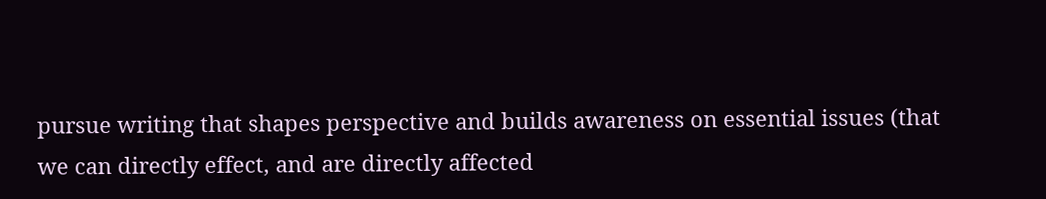pursue writing that shapes perspective and builds awareness on essential issues (that we can directly effect, and are directly affected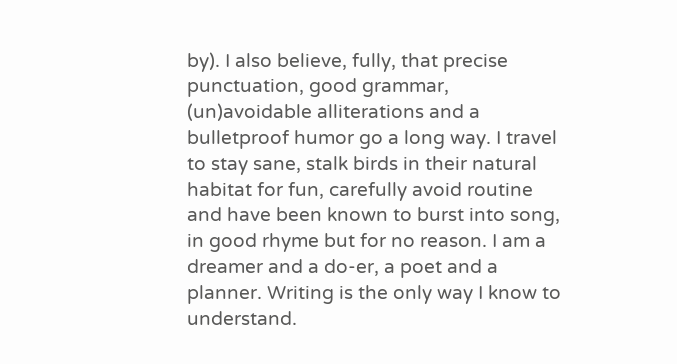by). I also believe, fully, that precise punctuation, good grammar, (un)avoidable alliterations and a bulletproof humor go a long way. I travel to stay sane, stalk birds in their natural habitat for fun, carefully avoid routine and have been known to burst into song, in good rhyme but for no reason. I am a dreamer and a do-er, a poet and a planner. Writing is the only way I know to understand.